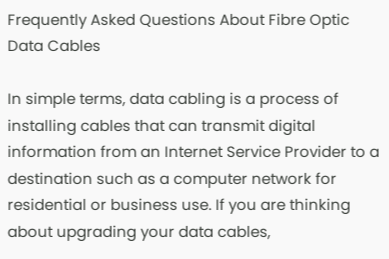Frequently Asked Questions About Fibre Optic Data Cables

In simple terms, data cabling is a process of installing cables that can transmit digital information from an Internet Service Provider to a destination such as a computer network for residential or business use. If you are thinking about upgrading your data cables,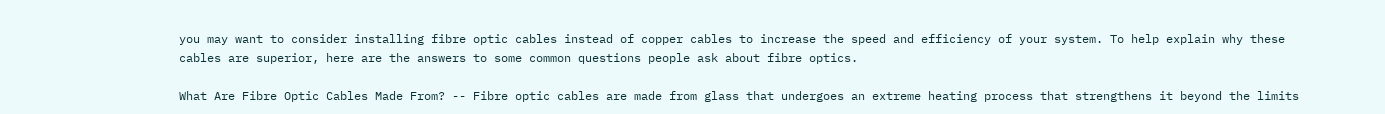you may want to consider installing fibre optic cables instead of copper cables to increase the speed and efficiency of your system. To help explain why these cables are superior, here are the answers to some common questions people ask about fibre optics.

What Are Fibre Optic Cables Made From? -- Fibre optic cables are made from glass that undergoes an extreme heating process that strengthens it beyond the limits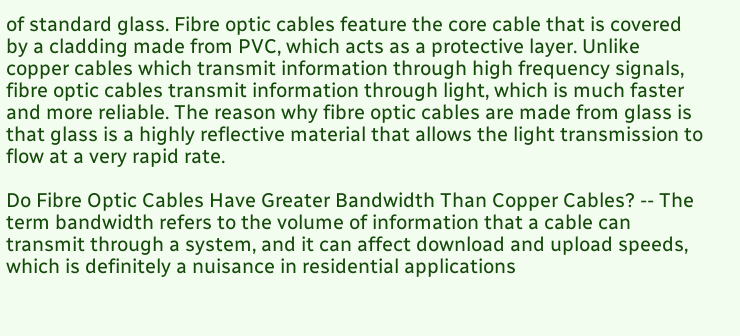of standard glass. Fibre optic cables feature the core cable that is covered by a cladding made from PVC, which acts as a protective layer. Unlike copper cables which transmit information through high frequency signals, fibre optic cables transmit information through light, which is much faster and more reliable. The reason why fibre optic cables are made from glass is that glass is a highly reflective material that allows the light transmission to flow at a very rapid rate.

Do Fibre Optic Cables Have Greater Bandwidth Than Copper Cables? -- The term bandwidth refers to the volume of information that a cable can transmit through a system, and it can affect download and upload speeds, which is definitely a nuisance in residential applications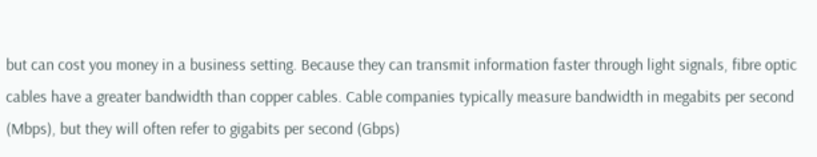but can cost you money in a business setting. Because they can transmit information faster through light signals, fibre optic cables have a greater bandwidth than copper cables. Cable companies typically measure bandwidth in megabits per second (Mbps), but they will often refer to gigabits per second (Gbps)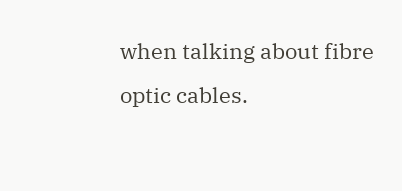when talking about fibre optic cables.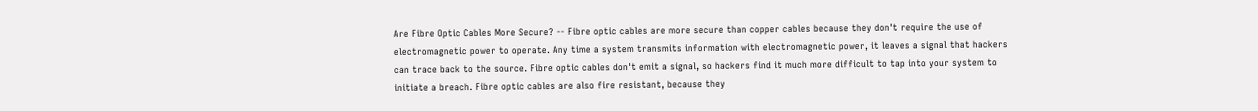Are Fibre Optic Cables More Secure? -- Fibre optic cables are more secure than copper cables because they don't require the use of electromagnetic power to operate. Any time a system transmits information with electromagnetic power, it leaves a signal that hackers can trace back to the source. Fibre optic cables don't emit a signal, so hackers find it much more difficult to tap into your system to initiate a breach. Fibre optic cables are also fire resistant, because they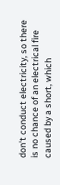don't conduct electricity, so there is no chance of an electrical fire caused by a short, which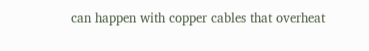can happen with copper cables that overheat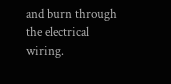and burn through the electrical wiring.